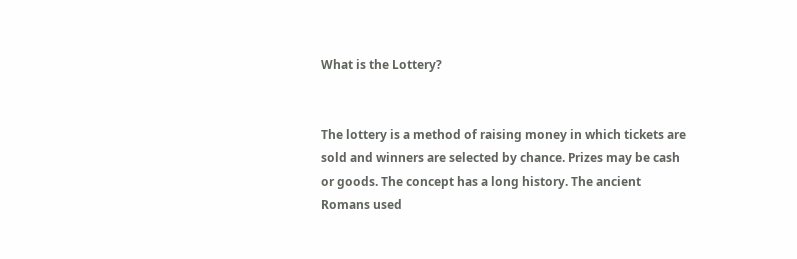What is the Lottery?


The lottery is a method of raising money in which tickets are sold and winners are selected by chance. Prizes may be cash or goods. The concept has a long history. The ancient Romans used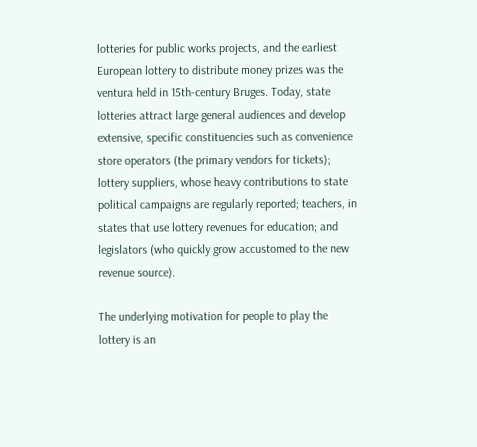lotteries for public works projects, and the earliest European lottery to distribute money prizes was the ventura held in 15th-century Bruges. Today, state lotteries attract large general audiences and develop extensive, specific constituencies such as convenience store operators (the primary vendors for tickets); lottery suppliers, whose heavy contributions to state political campaigns are regularly reported; teachers, in states that use lottery revenues for education; and legislators (who quickly grow accustomed to the new revenue source).

The underlying motivation for people to play the lottery is an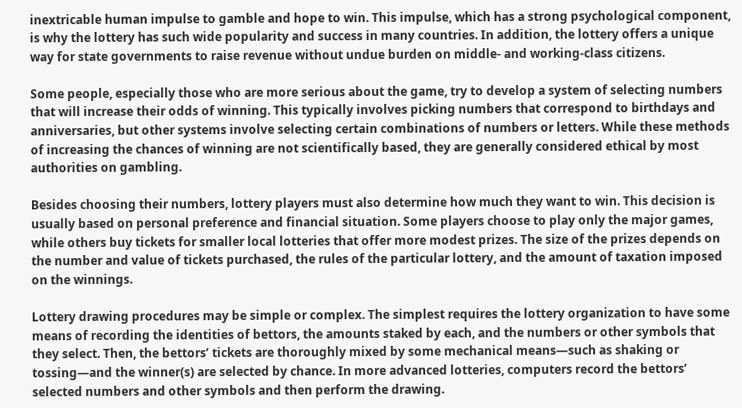inextricable human impulse to gamble and hope to win. This impulse, which has a strong psychological component, is why the lottery has such wide popularity and success in many countries. In addition, the lottery offers a unique way for state governments to raise revenue without undue burden on middle- and working-class citizens.

Some people, especially those who are more serious about the game, try to develop a system of selecting numbers that will increase their odds of winning. This typically involves picking numbers that correspond to birthdays and anniversaries, but other systems involve selecting certain combinations of numbers or letters. While these methods of increasing the chances of winning are not scientifically based, they are generally considered ethical by most authorities on gambling.

Besides choosing their numbers, lottery players must also determine how much they want to win. This decision is usually based on personal preference and financial situation. Some players choose to play only the major games, while others buy tickets for smaller local lotteries that offer more modest prizes. The size of the prizes depends on the number and value of tickets purchased, the rules of the particular lottery, and the amount of taxation imposed on the winnings.

Lottery drawing procedures may be simple or complex. The simplest requires the lottery organization to have some means of recording the identities of bettors, the amounts staked by each, and the numbers or other symbols that they select. Then, the bettors’ tickets are thoroughly mixed by some mechanical means—such as shaking or tossing—and the winner(s) are selected by chance. In more advanced lotteries, computers record the bettors’ selected numbers and other symbols and then perform the drawing.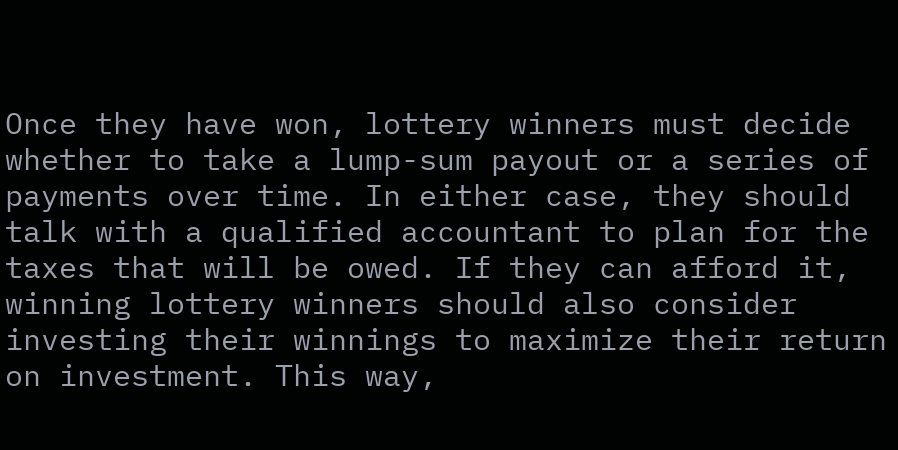Once they have won, lottery winners must decide whether to take a lump-sum payout or a series of payments over time. In either case, they should talk with a qualified accountant to plan for the taxes that will be owed. If they can afford it, winning lottery winners should also consider investing their winnings to maximize their return on investment. This way,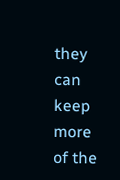they can keep more of the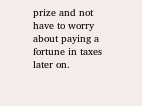prize and not have to worry about paying a fortune in taxes later on.